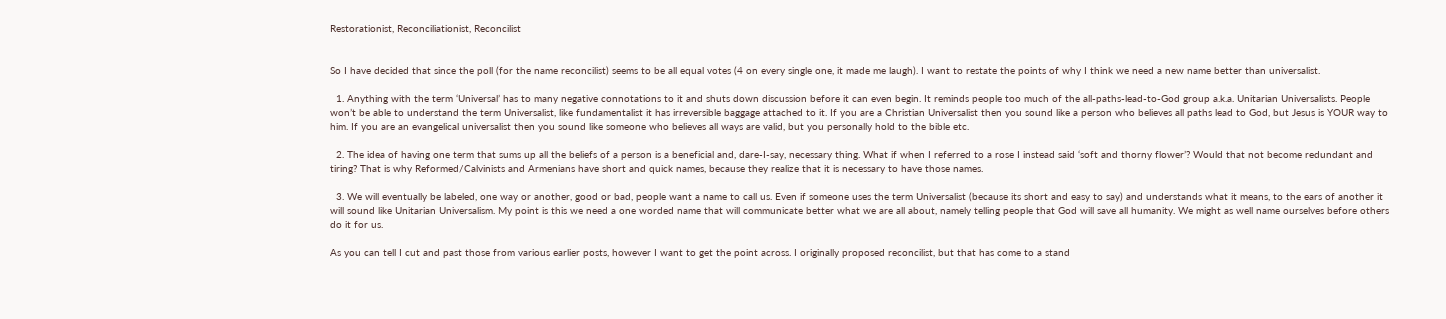Restorationist, Reconciliationist, Reconcilist


So I have decided that since the poll (for the name reconcilist) seems to be all equal votes (4 on every single one, it made me laugh). I want to restate the points of why I think we need a new name better than universalist.

  1. Anything with the term ‘Universal’ has to many negative connotations to it and shuts down discussion before it can even begin. It reminds people too much of the all-paths-lead-to-God group a.k.a. Unitarian Universalists. People won’t be able to understand the term Universalist, like fundamentalist it has irreversible baggage attached to it. If you are a Christian Universalist then you sound like a person who believes all paths lead to God, but Jesus is YOUR way to him. If you are an evangelical universalist then you sound like someone who believes all ways are valid, but you personally hold to the bible etc.

  2. The idea of having one term that sums up all the beliefs of a person is a beneficial and, dare-I-say, necessary thing. What if when I referred to a rose I instead said ‘soft and thorny flower’? Would that not become redundant and tiring? That is why Reformed/Calvinists and Armenians have short and quick names, because they realize that it is necessary to have those names.

  3. We will eventually be labeled, one way or another, good or bad, people want a name to call us. Even if someone uses the term Universalist (because its short and easy to say) and understands what it means, to the ears of another it will sound like Unitarian Universalism. My point is this we need a one worded name that will communicate better what we are all about, namely telling people that God will save all humanity. We might as well name ourselves before others do it for us.

As you can tell I cut and past those from various earlier posts, however I want to get the point across. I originally proposed reconcilist, but that has come to a stand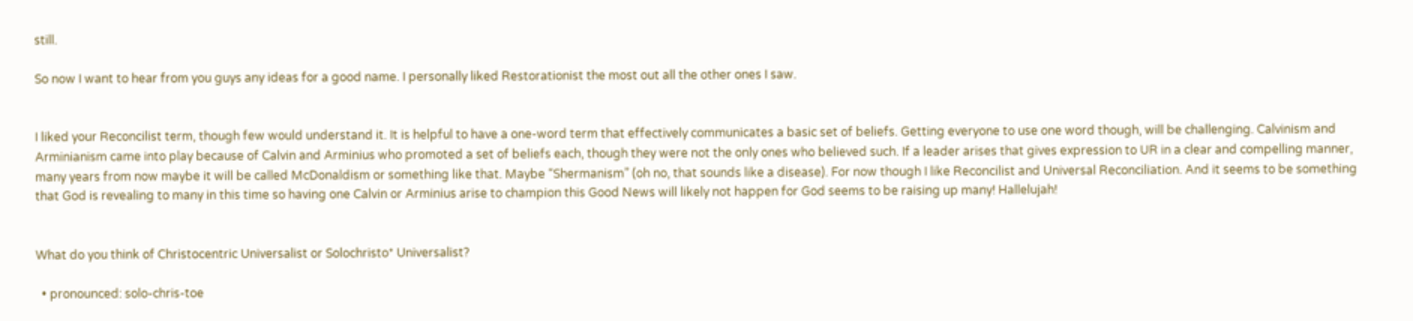still.

So now I want to hear from you guys any ideas for a good name. I personally liked Restorationist the most out all the other ones I saw.


I liked your Reconcilist term, though few would understand it. It is helpful to have a one-word term that effectively communicates a basic set of beliefs. Getting everyone to use one word though, will be challenging. Calvinism and Arminianism came into play because of Calvin and Arminius who promoted a set of beliefs each, though they were not the only ones who believed such. If a leader arises that gives expression to UR in a clear and compelling manner, many years from now maybe it will be called McDonaldism or something like that. Maybe “Shermanism” (oh no, that sounds like a disease). For now though I like Reconcilist and Universal Reconciliation. And it seems to be something that God is revealing to many in this time so having one Calvin or Arminius arise to champion this Good News will likely not happen for God seems to be raising up many! Hallelujah!


What do you think of Christocentric Universalist or Solochristo* Universalist?

  • pronounced: solo-chris-toe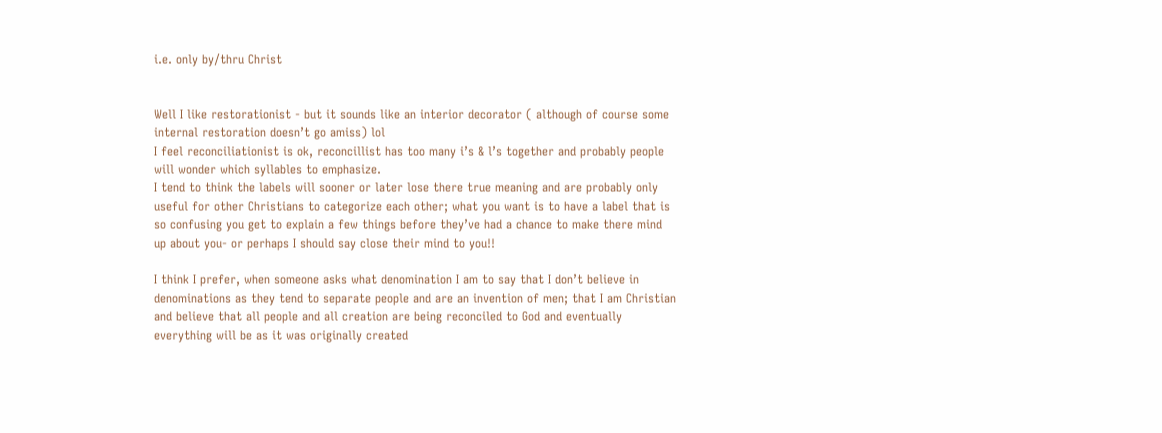i.e. only by/thru Christ


Well I like restorationist - but it sounds like an interior decorator ( although of course some internal restoration doesn’t go amiss) lol
I feel reconciliationist is ok, reconcillist has too many i’s & l’s together and probably people will wonder which syllables to emphasize.
I tend to think the labels will sooner or later lose there true meaning and are probably only useful for other Christians to categorize each other; what you want is to have a label that is so confusing you get to explain a few things before they’ve had a chance to make there mind up about you- or perhaps I should say close their mind to you!!

I think I prefer, when someone asks what denomination I am to say that I don’t believe in denominations as they tend to separate people and are an invention of men; that I am Christian and believe that all people and all creation are being reconciled to God and eventually everything will be as it was originally created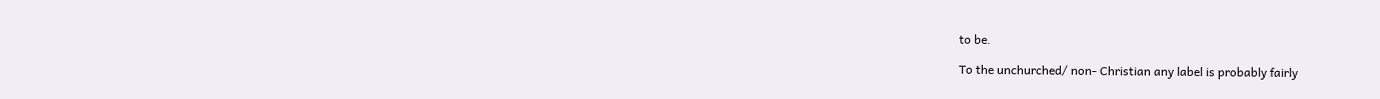to be.

To the unchurched/ non- Christian any label is probably fairly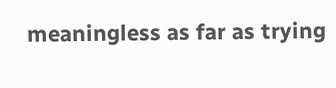meaningless as far as trying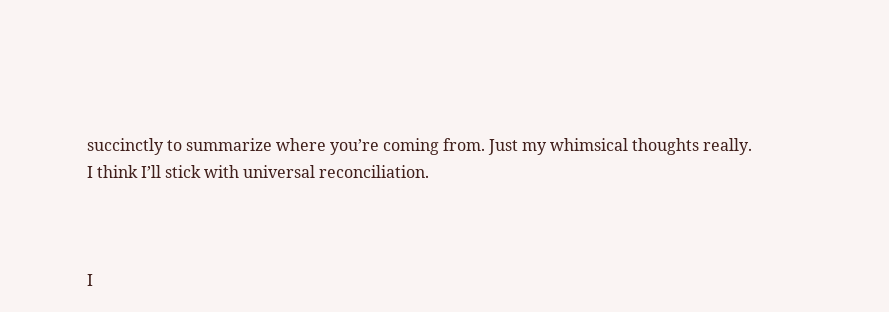succinctly to summarize where you’re coming from. Just my whimsical thoughts really. I think I’ll stick with universal reconciliation.



I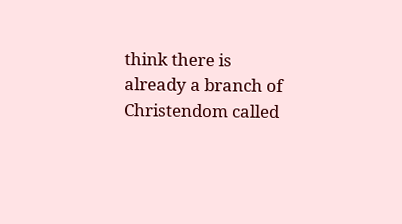think there is already a branch of Christendom called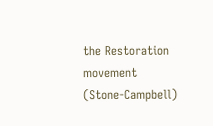the Restoration movement (Stone-Campbell)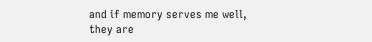and if memory serves me well, they are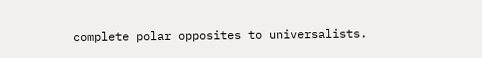complete polar opposites to universalists.